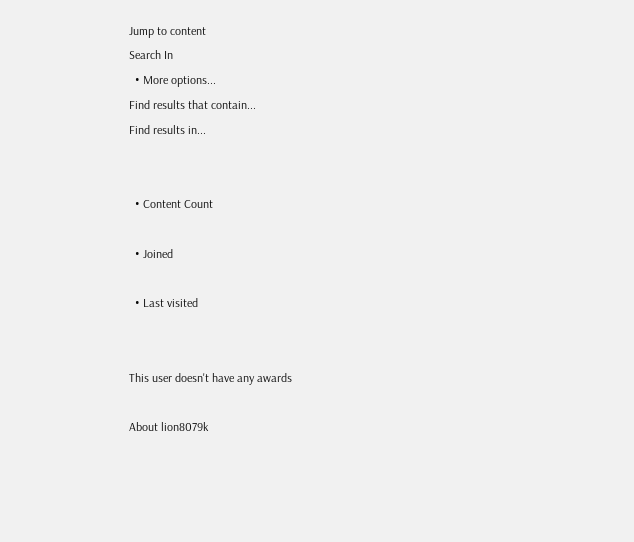Jump to content
Search In
  • More options...
Find results that contain...
Find results in...


  • Content Count

  • Joined

  • Last visited


This user doesn't have any awards

About lion8079k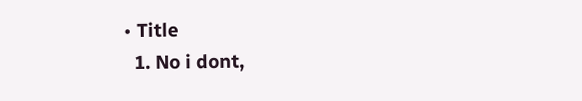• Title
  1. No i dont,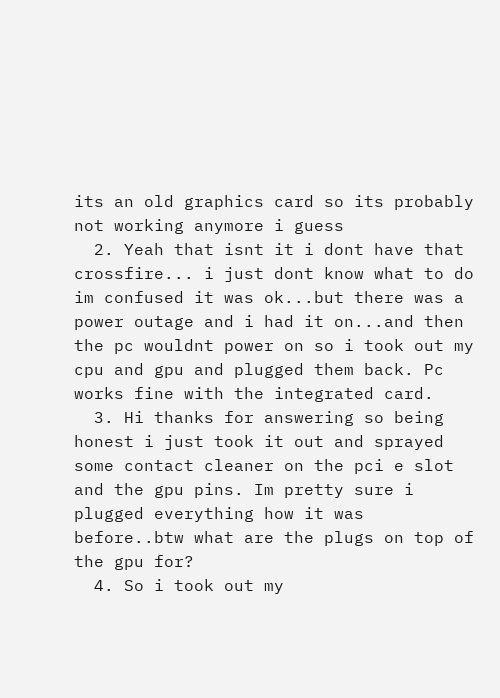its an old graphics card so its probably not working anymore i guess
  2. Yeah that isnt it i dont have that crossfire... i just dont know what to do im confused it was ok...but there was a power outage and i had it on...and then the pc wouldnt power on so i took out my cpu and gpu and plugged them back. Pc works fine with the integrated card.
  3. Hi thanks for answering so being honest i just took it out and sprayed some contact cleaner on the pci e slot and the gpu pins. Im pretty sure i plugged everything how it was before..btw what are the plugs on top of the gpu for?
  4. So i took out my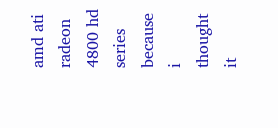amd ati radeon 4800 hd series because i thought it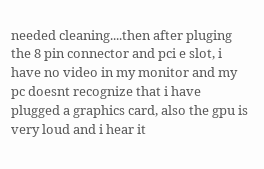needed cleaning....then after pluging the 8 pin connector and pci e slot, i have no video in my monitor and my pc doesnt recognize that i have plugged a graphics card, also the gpu is very loud and i hear it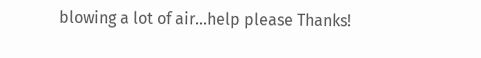blowing a lot of air...help please Thanks!